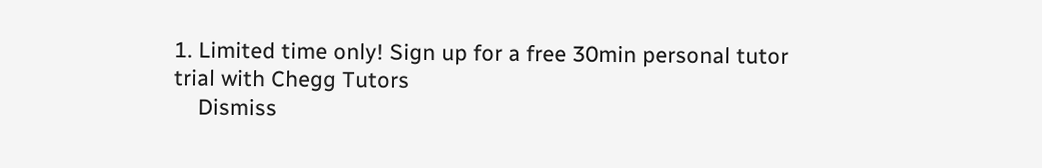1. Limited time only! Sign up for a free 30min personal tutor trial with Chegg Tutors
    Dismiss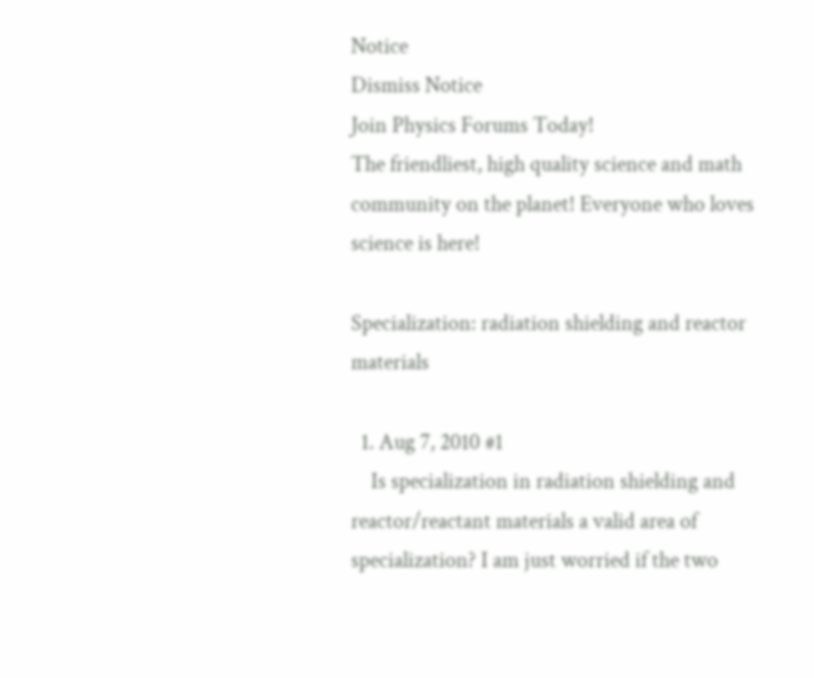Notice
Dismiss Notice
Join Physics Forums Today!
The friendliest, high quality science and math community on the planet! Everyone who loves science is here!

Specialization: radiation shielding and reactor materials

  1. Aug 7, 2010 #1
    Is specialization in radiation shielding and reactor/reactant materials a valid area of specialization? I am just worried if the two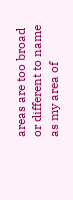areas are too broad or different to name as my area of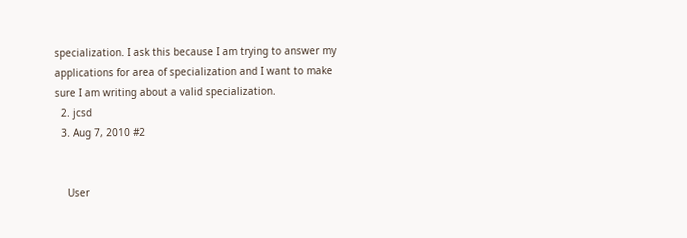specialization. I ask this because I am trying to answer my applications for area of specialization and I want to make sure I am writing about a valid specialization.
  2. jcsd
  3. Aug 7, 2010 #2


    User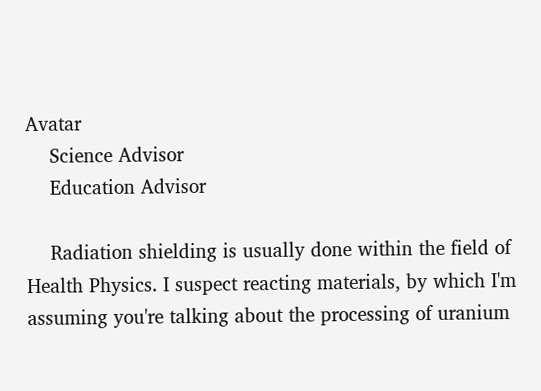Avatar
    Science Advisor
    Education Advisor

    Radiation shielding is usually done within the field of Health Physics. I suspect reacting materials, by which I'm assuming you're talking about the processing of uranium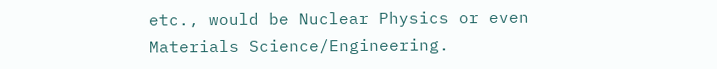etc., would be Nuclear Physics or even Materials Science/Engineering.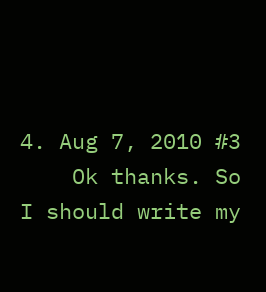4. Aug 7, 2010 #3
    Ok thanks. So I should write my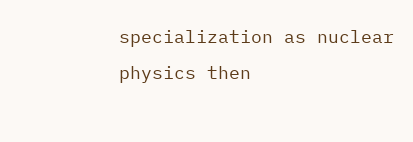specialization as nuclear physics then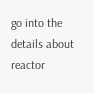go into the details about reactor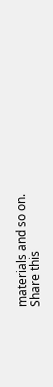materials and so on.
Share this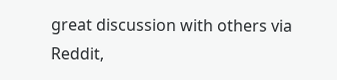great discussion with others via Reddit,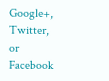Google+, Twitter, or Facebook